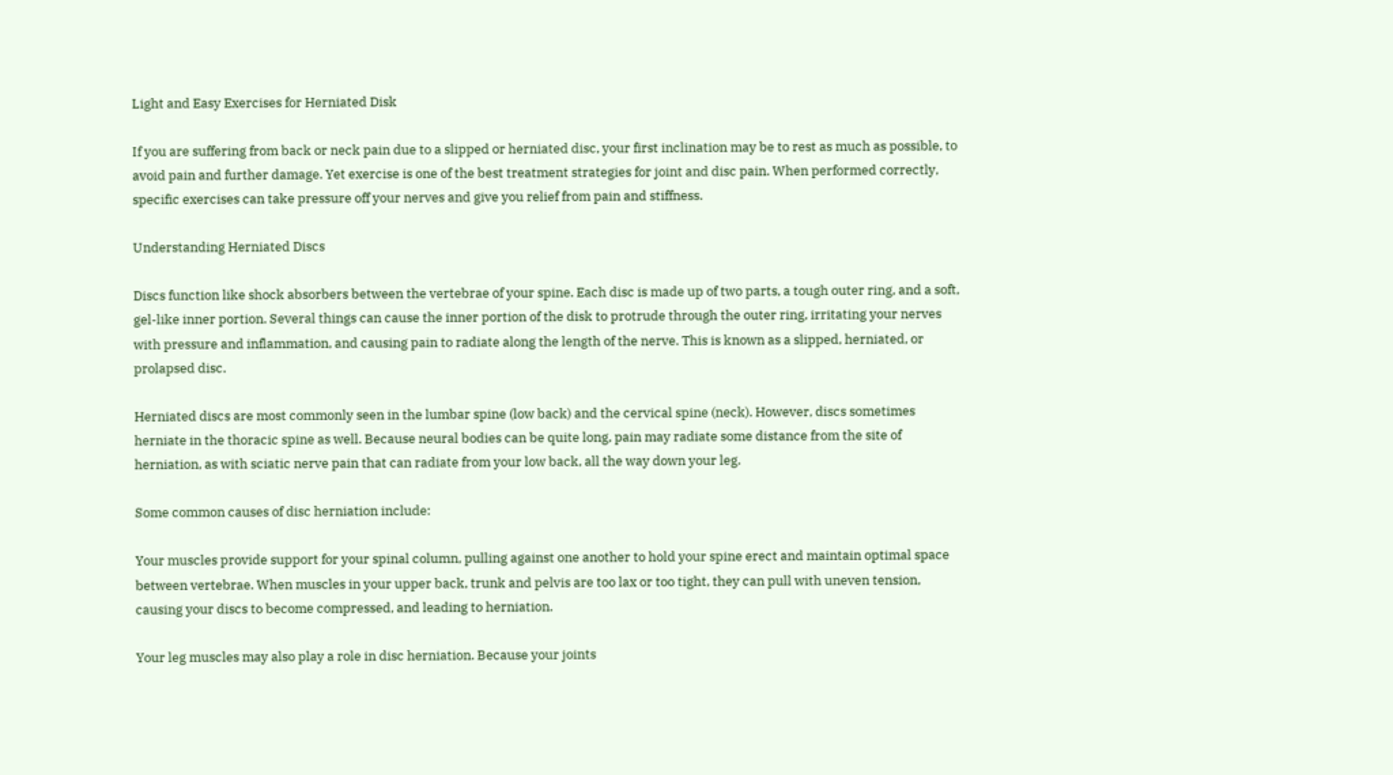Light and Easy Exercises for Herniated Disk

If you are suffering from back or neck pain due to a slipped or herniated disc, your first inclination may be to rest as much as possible, to avoid pain and further damage. Yet exercise is one of the best treatment strategies for joint and disc pain. When performed correctly, specific exercises can take pressure off your nerves and give you relief from pain and stiffness.

Understanding Herniated Discs

Discs function like shock absorbers between the vertebrae of your spine. Each disc is made up of two parts, a tough outer ring, and a soft, gel-like inner portion. Several things can cause the inner portion of the disk to protrude through the outer ring, irritating your nerves with pressure and inflammation, and causing pain to radiate along the length of the nerve. This is known as a slipped, herniated, or prolapsed disc.

Herniated discs are most commonly seen in the lumbar spine (low back) and the cervical spine (neck). However, discs sometimes herniate in the thoracic spine as well. Because neural bodies can be quite long, pain may radiate some distance from the site of herniation, as with sciatic nerve pain that can radiate from your low back, all the way down your leg.

Some common causes of disc herniation include:

Your muscles provide support for your spinal column, pulling against one another to hold your spine erect and maintain optimal space between vertebrae. When muscles in your upper back, trunk and pelvis are too lax or too tight, they can pull with uneven tension, causing your discs to become compressed, and leading to herniation.

Your leg muscles may also play a role in disc herniation. Because your joints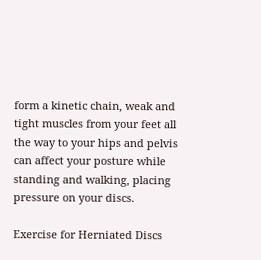form a kinetic chain, weak and tight muscles from your feet all the way to your hips and pelvis can affect your posture while standing and walking, placing pressure on your discs.

Exercise for Herniated Discs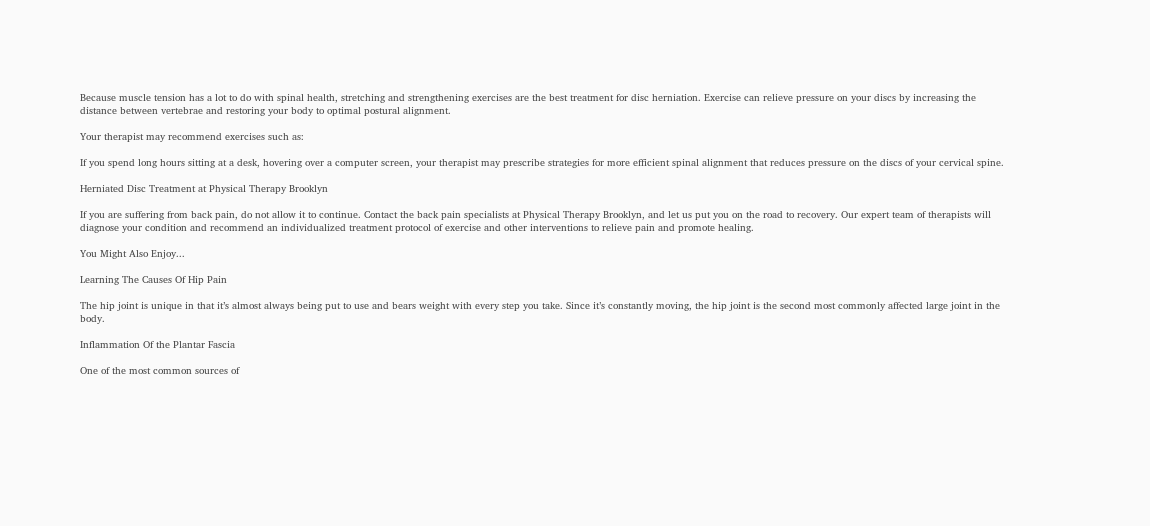Because muscle tension has a lot to do with spinal health, stretching and strengthening exercises are the best treatment for disc herniation. Exercise can relieve pressure on your discs by increasing the distance between vertebrae and restoring your body to optimal postural alignment.

Your therapist may recommend exercises such as:

If you spend long hours sitting at a desk, hovering over a computer screen, your therapist may prescribe strategies for more efficient spinal alignment that reduces pressure on the discs of your cervical spine.

Herniated Disc Treatment at Physical Therapy Brooklyn

If you are suffering from back pain, do not allow it to continue. Contact the back pain specialists at Physical Therapy Brooklyn, and let us put you on the road to recovery. Our expert team of therapists will diagnose your condition and recommend an individualized treatment protocol of exercise and other interventions to relieve pain and promote healing.

You Might Also Enjoy...

Learning The Causes Of Hip Pain

The hip joint is unique in that it’s almost always being put to use and bears weight with every step you take. Since it’s constantly moving, the hip joint is the second most commonly affected large joint in the body.

Inflammation Of the Plantar Fascia

One of the most common sources of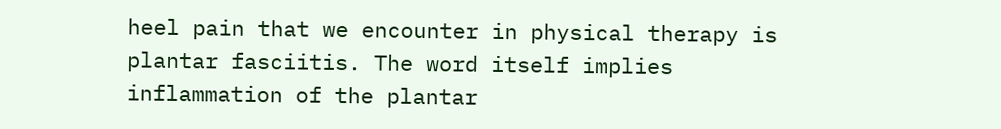heel pain that we encounter in physical therapy is plantar fasciitis. The word itself implies inflammation of the plantar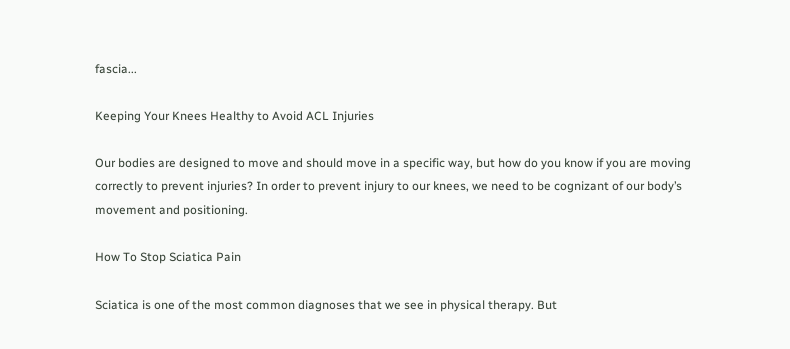fascia...

Keeping Your Knees Healthy to Avoid ACL Injuries

Our bodies are designed to move and should move in a specific way, but how do you know if you are moving correctly to prevent injuries? In order to prevent injury to our knees, we need to be cognizant of our body’s movement and positioning.

How To Stop Sciatica Pain

Sciatica is one of the most common diagnoses that we see in physical therapy. But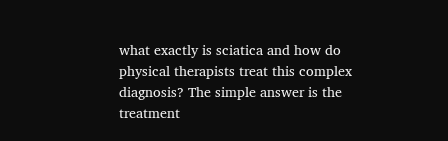what exactly is sciatica and how do physical therapists treat this complex diagnosis? The simple answer is the treatment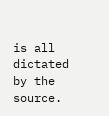is all dictated by the source.